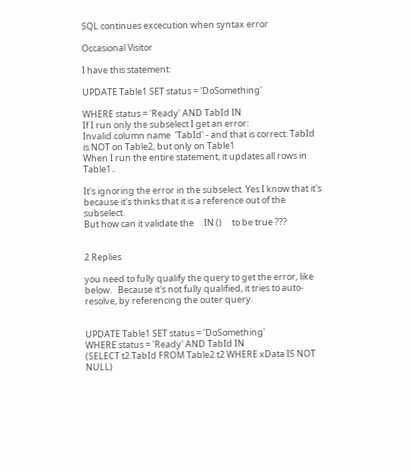SQL continues excecution when syntax error

Occasional Visitor

I have this statement:

UPDATE Table1 SET status = 'DoSomething'

WHERE status = 'Ready' AND TabId IN
If I run only the subselect I get an error:
Invalid column name  'TabId' - and that is correct: TabId is NOT on Table2, but only on Table1
When I run the entire statement, it updates all rows in Table1..

It's ignoring the error in the subselect. Yes I know that it's because it's thinks that it is a reference out of the subselect.
But how can it validate the     IN ()     to be true ???


2 Replies

you need to fully qualify the query to get the error, like below.   Because it's not fully qualified, it tries to auto-resolve, by referencing the outer query.


UPDATE Table1 SET status = 'DoSomething'
WHERE status = 'Ready' AND TabId IN
(SELECT t2.TabId FROM Table2 t2 WHERE xData IS NOT NULL)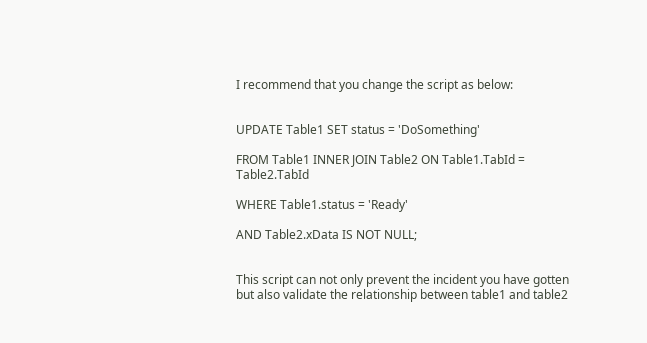I recommend that you change the script as below:


UPDATE Table1 SET status = 'DoSomething'

FROM Table1 INNER JOIN Table2 ON Table1.TabId = Table2.TabId

WHERE Table1.status = 'Ready'

AND Table2.xData IS NOT NULL;


This script can not only prevent the incident you have gotten but also validate the relationship between table1 and table2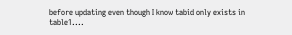before updating even though I know tabid only exists in table1....